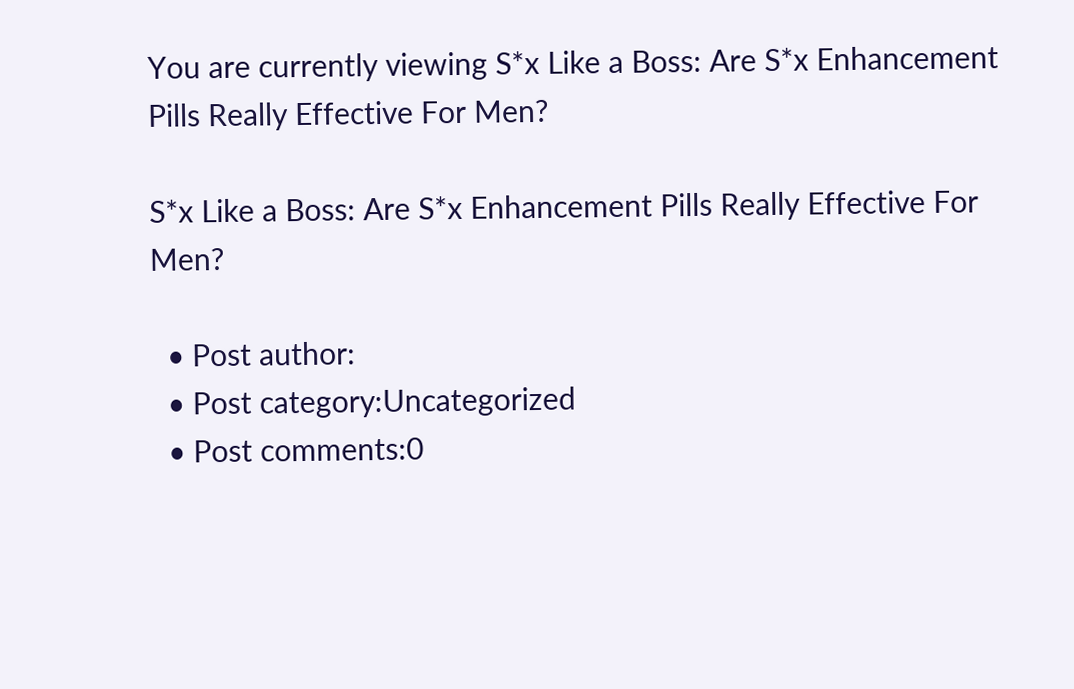You are currently viewing S*x Like a Boss: Are S*x Enhancement Pills Really Effective For Men?

S*x Like a Boss: Are S*x Enhancement Pills Really Effective For Men?

  • Post author:
  • Post category:Uncategorized
  • Post comments:0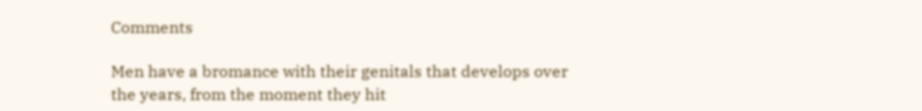Comments

Men have a bromance with their genitals that develops over the years, from the moment they hit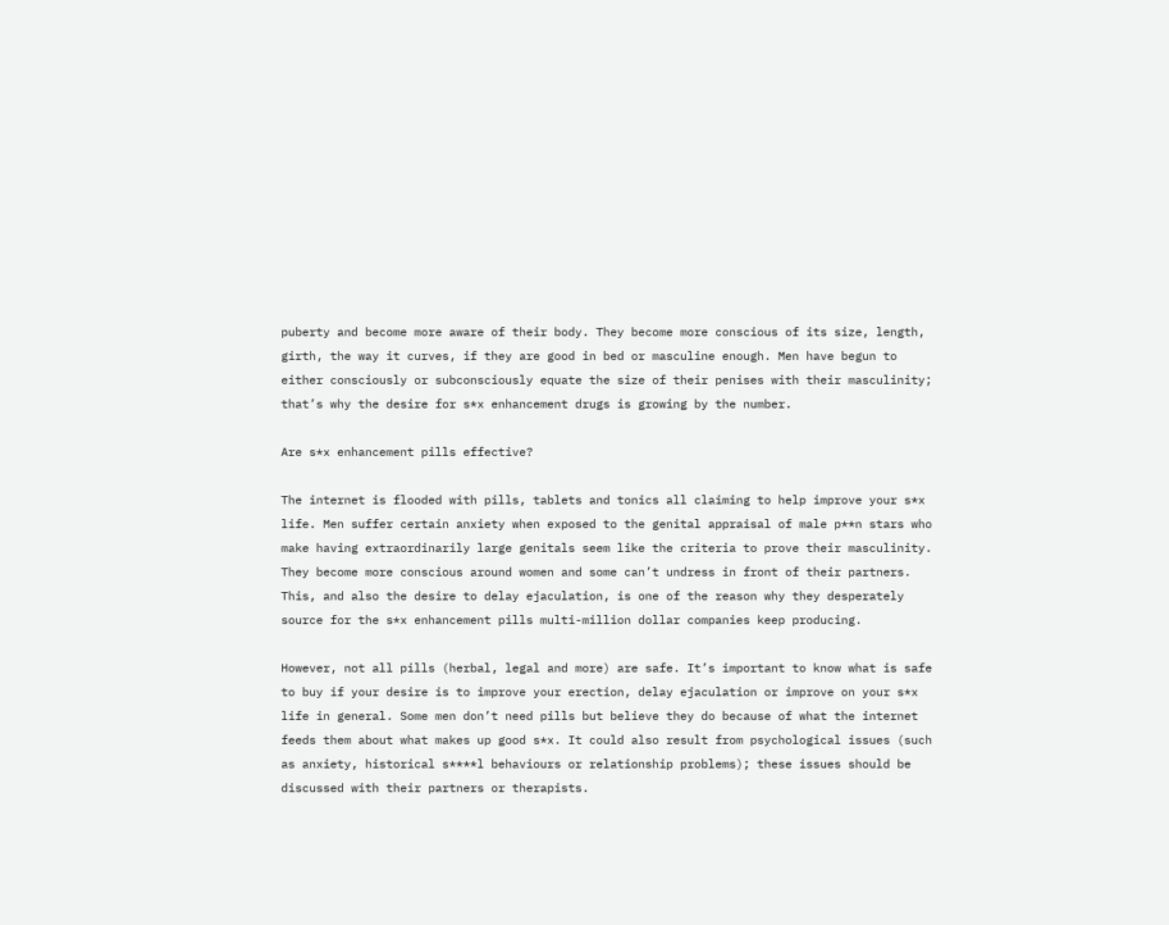puberty and become more aware of their body. They become more conscious of its size, length, girth, the way it curves, if they are good in bed or masculine enough. Men have begun to either consciously or subconsciously equate the size of their penises with their masculinity; that’s why the desire for s*x enhancement drugs is growing by the number.

Are s*x enhancement pills effective?

The internet is flooded with pills, tablets and tonics all claiming to help improve your s*x life. Men suffer certain anxiety when exposed to the genital appraisal of male p**n stars who make having extraordinarily large genitals seem like the criteria to prove their masculinity. They become more conscious around women and some can’t undress in front of their partners. This, and also the desire to delay ejaculation, is one of the reason why they desperately source for the s*x enhancement pills multi-million dollar companies keep producing.

However, not all pills (herbal, legal and more) are safe. It’s important to know what is safe to buy if your desire is to improve your erection, delay ejaculation or improve on your s*x life in general. Some men don’t need pills but believe they do because of what the internet feeds them about what makes up good s*x. It could also result from psychological issues (such as anxiety, historical s****l behaviours or relationship problems); these issues should be discussed with their partners or therapists.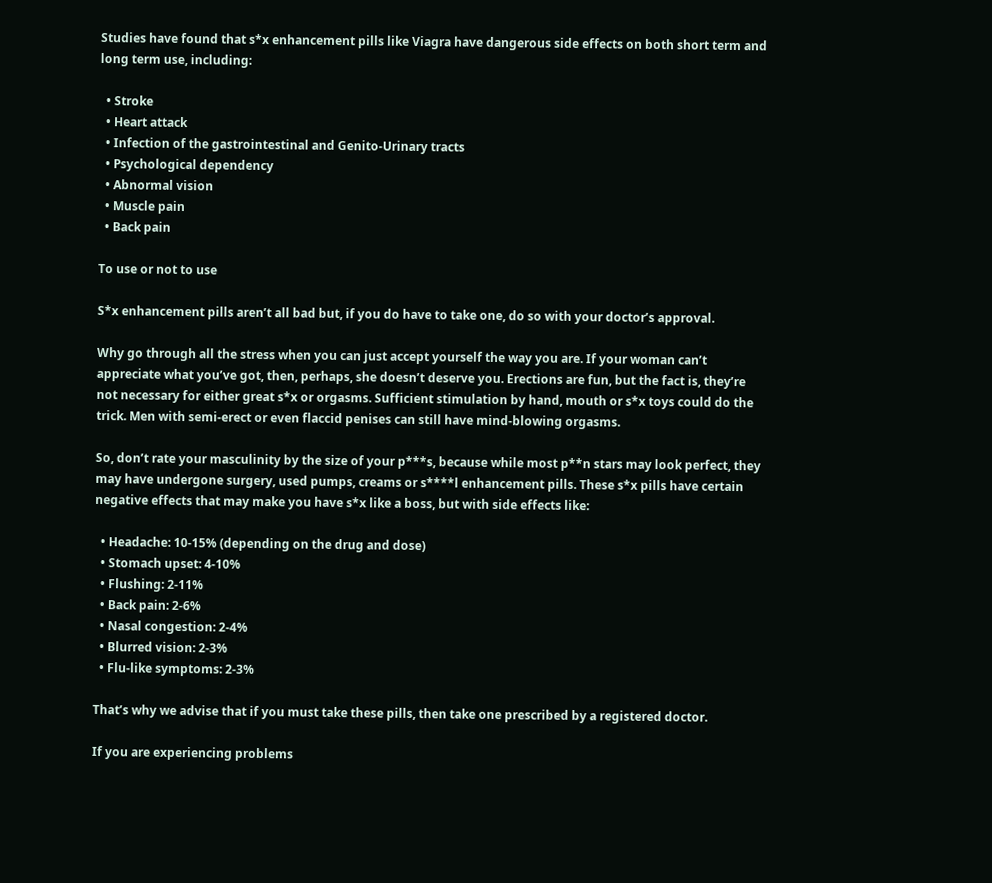Studies have found that s*x enhancement pills like Viagra have dangerous side effects on both short term and long term use, including:

  • Stroke
  • Heart attack
  • Infection of the gastrointestinal and Genito-Urinary tracts
  • Psychological dependency
  • Abnormal vision
  • Muscle pain
  • Back pain

To use or not to use

S*x enhancement pills aren’t all bad but, if you do have to take one, do so with your doctor’s approval.

Why go through all the stress when you can just accept yourself the way you are. If your woman can’t appreciate what you’ve got, then, perhaps, she doesn’t deserve you. Erections are fun, but the fact is, they’re not necessary for either great s*x or orgasms. Sufficient stimulation by hand, mouth or s*x toys could do the trick. Men with semi-erect or even flaccid penises can still have mind-blowing orgasms.

So, don’t rate your masculinity by the size of your p***s, because while most p**n stars may look perfect, they may have undergone surgery, used pumps, creams or s****l enhancement pills. These s*x pills have certain negative effects that may make you have s*x like a boss, but with side effects like:

  • Headache: 10-15% (depending on the drug and dose)
  • Stomach upset: 4-10%
  • Flushing: 2-11%
  • Back pain: 2-6%
  • Nasal congestion: 2-4%
  • Blurred vision: 2-3%
  • Flu-like symptoms: 2-3%

That’s why we advise that if you must take these pills, then take one prescribed by a registered doctor.

If you are experiencing problems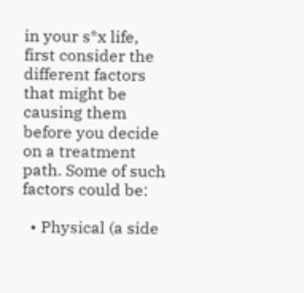in your s*x life, first consider the different factors that might be causing them before you decide on a treatment path. Some of such factors could be:

  • Physical (a side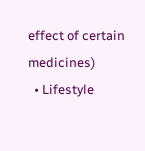effect of certain medicines)
  • Lifestyle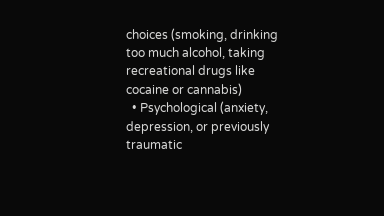choices (smoking, drinking too much alcohol, taking recreational drugs like cocaine or cannabis)
  • Psychological (anxiety, depression, or previously traumatic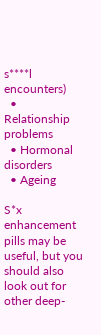s****l encounters)
  • Relationship problems
  • Hormonal disorders
  • Ageing

S*x enhancement pills may be useful, but you should also look out for other deep-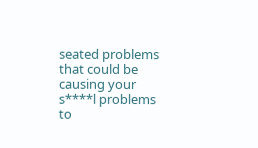seated problems that could be causing your s****l problems to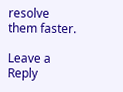resolve them faster.

Leave a Reply